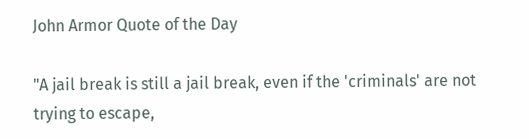John Armor Quote of the Day

"A jail break is still a jail break, even if the 'criminals' are not trying to escape,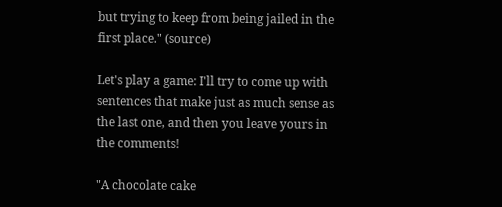but trying to keep from being jailed in the first place." (source)

Let's play a game: I'll try to come up with sentences that make just as much sense as the last one, and then you leave yours in the comments!

"A chocolate cake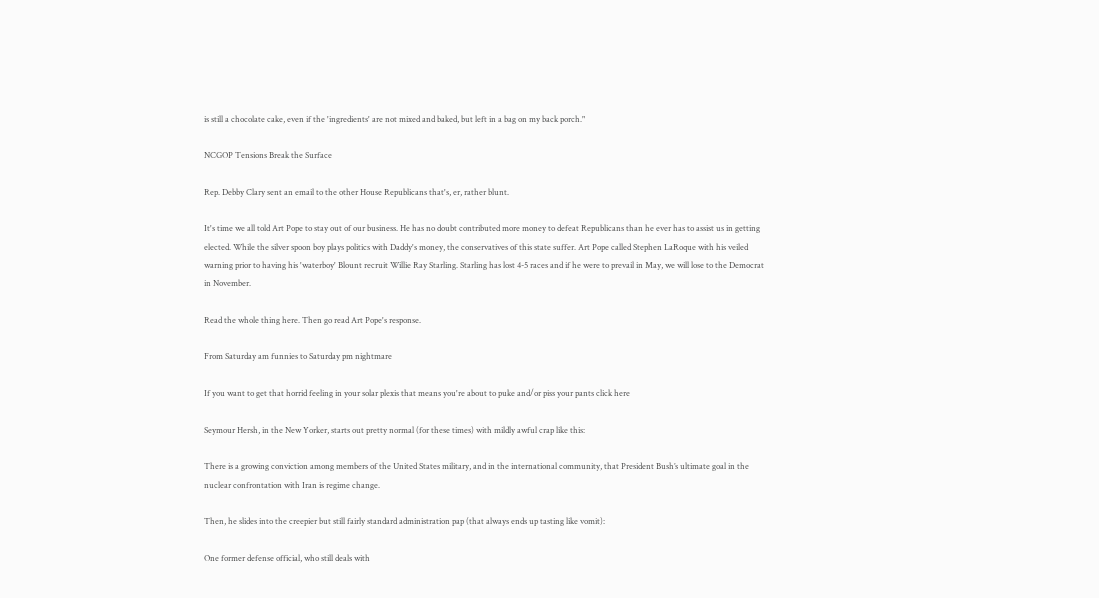is still a chocolate cake, even if the 'ingredients' are not mixed and baked, but left in a bag on my back porch."

NCGOP Tensions Break the Surface

Rep. Debby Clary sent an email to the other House Republicans that's, er, rather blunt.

It's time we all told Art Pope to stay out of our business. He has no doubt contributed more money to defeat Republicans than he ever has to assist us in getting elected. While the silver spoon boy plays politics with Daddy's money, the conservatives of this state suffer. Art Pope called Stephen LaRoque with his veiled warning prior to having his 'waterboy' Blount recruit Willie Ray Starling. Starling has lost 4-5 races and if he were to prevail in May, we will lose to the Democrat in November.

Read the whole thing here. Then go read Art Pope's response.

From Saturday am funnies to Saturday pm nightmare

If you want to get that horrid feeling in your solar plexis that means you're about to puke and/or piss your pants click here

Seymour Hersh, in the New Yorker, starts out pretty normal (for these times) with mildly awful crap like this:

There is a growing conviction among members of the United States military, and in the international community, that President Bush’s ultimate goal in the nuclear confrontation with Iran is regime change.

Then, he slides into the creepier but still fairly standard administration pap (that always ends up tasting like vomit):

One former defense official, who still deals with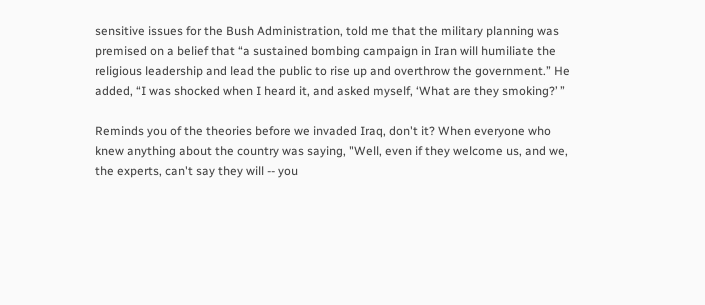sensitive issues for the Bush Administration, told me that the military planning was premised on a belief that “a sustained bombing campaign in Iran will humiliate the religious leadership and lead the public to rise up and overthrow the government.” He added, “I was shocked when I heard it, and asked myself, ‘What are they smoking?’ ”

Reminds you of the theories before we invaded Iraq, don't it? When everyone who knew anything about the country was saying, "Well, even if they welcome us, and we, the experts, can't say they will -- you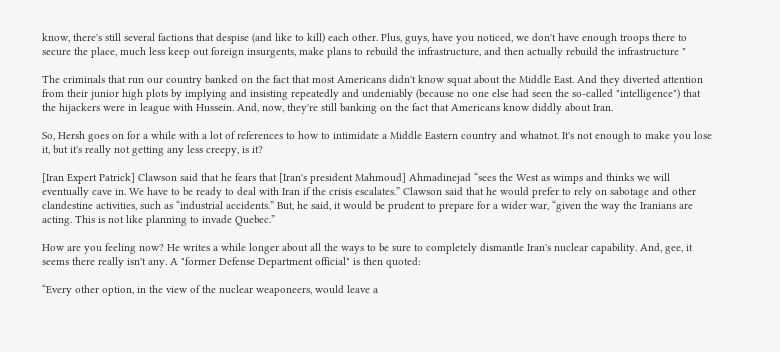know, there's still several factions that despise (and like to kill) each other. Plus, guys, have you noticed, we don't have enough troops there to secure the place, much less keep out foreign insurgents, make plans to rebuild the infrastructure, and then actually rebuild the infrastructure "

The criminals that run our country banked on the fact that most Americans didn't know squat about the Middle East. And they diverted attention from their junior high plots by implying and insisting repeatedly and undeniably (because no one else had seen the so-called "intelligence") that the hijackers were in league with Hussein. And, now, they're still banking on the fact that Americans know diddly about Iran.

So, Hersh goes on for a while with a lot of references to how to intimidate a Middle Eastern country and whatnot. It's not enough to make you lose it, but it's really not getting any less creepy, is it?

[Iran Expert Patrick] Clawson said that he fears that [Iran's president Mahmoud] Ahmadinejad “sees the West as wimps and thinks we will eventually cave in. We have to be ready to deal with Iran if the crisis escalates.” Clawson said that he would prefer to rely on sabotage and other clandestine activities, such as “industrial accidents.” But, he said, it would be prudent to prepare for a wider war, “given the way the Iranians are acting. This is not like planning to invade Quebec.”

How are you feeling now? He writes a while longer about all the ways to be sure to completely dismantle Iran's nuclear capability. And, gee, it seems there really isn't any. A "former Defense Department official" is then quoted:

“Every other option, in the view of the nuclear weaponeers, would leave a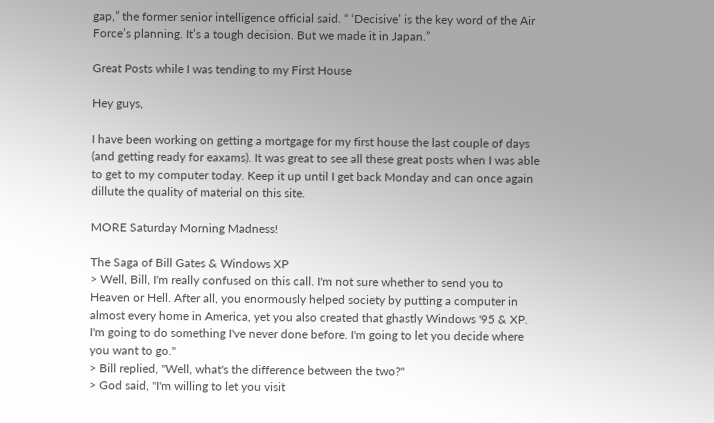gap,” the former senior intelligence official said. “ ‘Decisive’ is the key word of the Air Force’s planning. It’s a tough decision. But we made it in Japan.”

Great Posts while I was tending to my First House

Hey guys,

I have been working on getting a mortgage for my first house the last couple of days (and getting ready for eaxams). It was great to see all these great posts when I was able to get to my computer today. Keep it up until I get back Monday and can once again dillute the quality of material on this site.

MORE Saturday Morning Madness!

The Saga of Bill Gates & Windows XP
> Well, Bill, I'm really confused on this call. I'm not sure whether to send you to Heaven or Hell. After all, you enormously helped society by putting a computer in almost every home in America, yet you also created that ghastly Windows '95 & XP. I'm going to do something I've never done before. I'm going to let you decide where you want to go."
> Bill replied, "Well, what's the difference between the two?"
> God said, "I'm willing to let you visit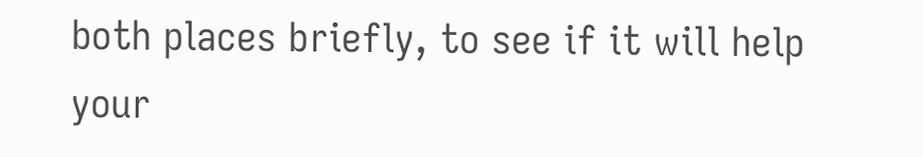both places briefly, to see if it will help your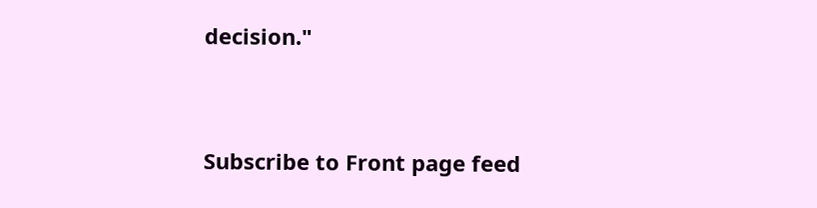decision."


Subscribe to Front page feed